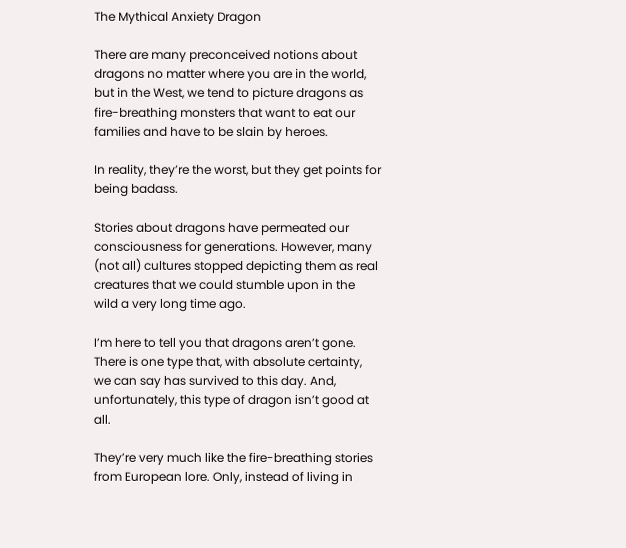The Mythical Anxiety Dragon

There are many preconceived notions about dragons no matter where you are in the world, but in the West, we tend to picture dragons as fire-breathing monsters that want to eat our families and have to be slain by heroes.

In reality, they’re the worst, but they get points for being badass.

Stories about dragons have permeated our consciousness for generations. However, many (not all) cultures stopped depicting them as real creatures that we could stumble upon in the wild a very long time ago.

I’m here to tell you that dragons aren’t gone. There is one type that, with absolute certainty, we can say has survived to this day. And, unfortunately, this type of dragon isn’t good at all.

They’re very much like the fire-breathing stories from European lore. Only, instead of living in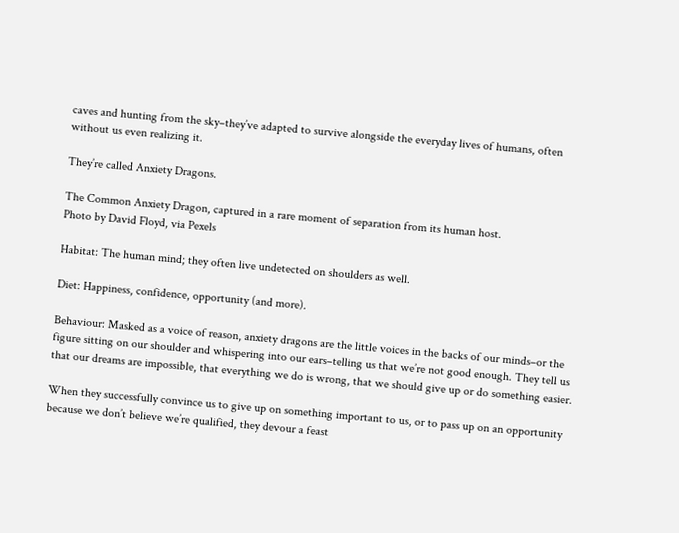caves and hunting from the sky–they’ve adapted to survive alongside the everyday lives of humans, often without us even realizing it.

They’re called Anxiety Dragons.

The Common Anxiety Dragon, captured in a rare moment of separation from its human host.
Photo by David Floyd, via Pexels

Habitat: The human mind; they often live undetected on shoulders as well.

Diet: Happiness, confidence, opportunity (and more).

Behaviour: Masked as a voice of reason, anxiety dragons are the little voices in the backs of our minds–or the figure sitting on our shoulder and whispering into our ears–telling us that we’re not good enough. They tell us that our dreams are impossible, that everything we do is wrong, that we should give up or do something easier.

When they successfully convince us to give up on something important to us, or to pass up on an opportunity because we don’t believe we’re qualified, they devour a feast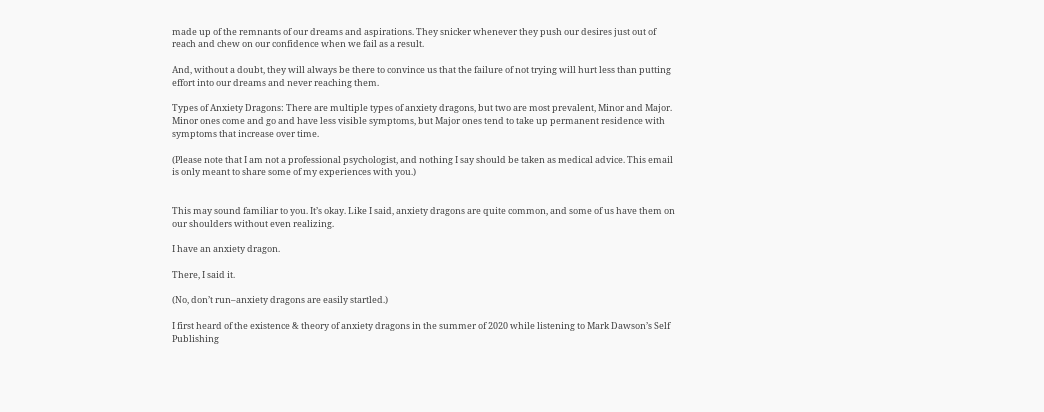made up of the remnants of our dreams and aspirations. They snicker whenever they push our desires just out of reach and chew on our confidence when we fail as a result.

And, without a doubt, they will always be there to convince us that the failure of not trying will hurt less than putting effort into our dreams and never reaching them.

Types of Anxiety Dragons: There are multiple types of anxiety dragons, but two are most prevalent, Minor and Major. Minor ones come and go and have less visible symptoms, but Major ones tend to take up permanent residence with symptoms that increase over time.

(Please note that I am not a professional psychologist, and nothing I say should be taken as medical advice. This email is only meant to share some of my experiences with you.)


This may sound familiar to you. It’s okay. Like I said, anxiety dragons are quite common, and some of us have them on our shoulders without even realizing.

I have an anxiety dragon.

There, I said it.

(No, don’t run–anxiety dragons are easily startled.)

I first heard of the existence & theory of anxiety dragons in the summer of 2020 while listening to Mark Dawson’s Self Publishing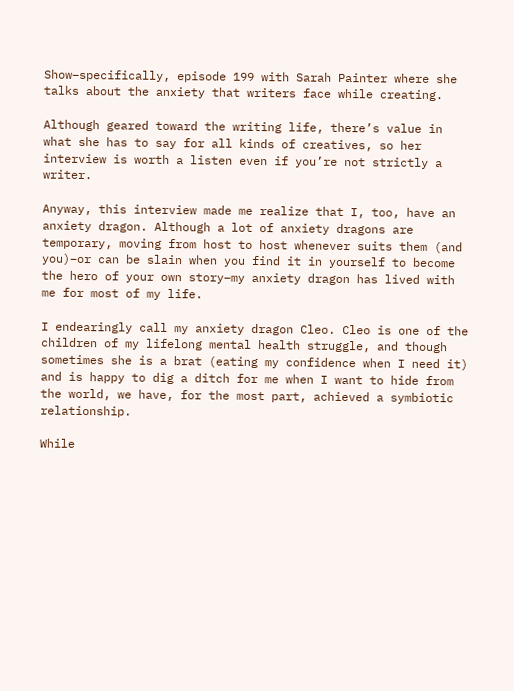Show–specifically, episode 199 with Sarah Painter where she talks about the anxiety that writers face while creating.

Although geared toward the writing life, there’s value in what she has to say for all kinds of creatives, so her interview is worth a listen even if you’re not strictly a writer.

Anyway, this interview made me realize that I, too, have an anxiety dragon. Although a lot of anxiety dragons are temporary, moving from host to host whenever suits them (and you)–or can be slain when you find it in yourself to become the hero of your own story–my anxiety dragon has lived with me for most of my life.

I endearingly call my anxiety dragon Cleo. Cleo is one of the children of my lifelong mental health struggle, and though sometimes she is a brat (eating my confidence when I need it) and is happy to dig a ditch for me when I want to hide from the world, we have, for the most part, achieved a symbiotic relationship.

While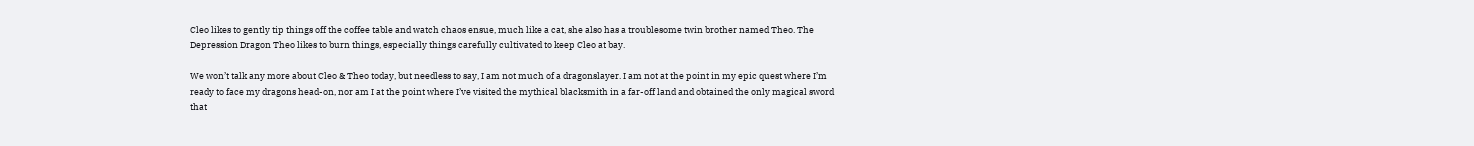Cleo likes to gently tip things off the coffee table and watch chaos ensue, much like a cat, she also has a troublesome twin brother named Theo. The Depression Dragon Theo likes to burn things, especially things carefully cultivated to keep Cleo at bay.

We won’t talk any more about Cleo & Theo today, but needless to say, I am not much of a dragonslayer. I am not at the point in my epic quest where I’m ready to face my dragons head-on, nor am I at the point where I’ve visited the mythical blacksmith in a far-off land and obtained the only magical sword that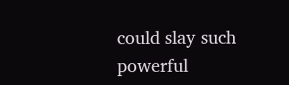could slay such powerful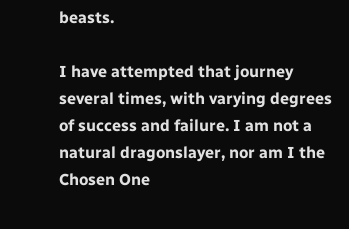beasts.

I have attempted that journey several times, with varying degrees of success and failure. I am not a natural dragonslayer, nor am I the Chosen One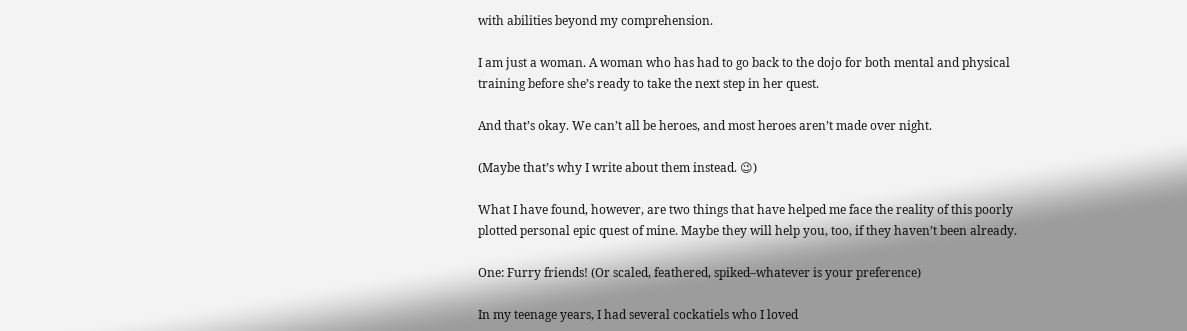with abilities beyond my comprehension.

I am just a woman. A woman who has had to go back to the dojo for both mental and physical training before she’s ready to take the next step in her quest.

And that’s okay. We can’t all be heroes, and most heroes aren’t made over night.

(Maybe that’s why I write about them instead. 😉)

What I have found, however, are two things that have helped me face the reality of this poorly plotted personal epic quest of mine. Maybe they will help you, too, if they haven’t been already.

One: Furry friends! (Or scaled, feathered, spiked–whatever is your preference)

In my teenage years, I had several cockatiels who I loved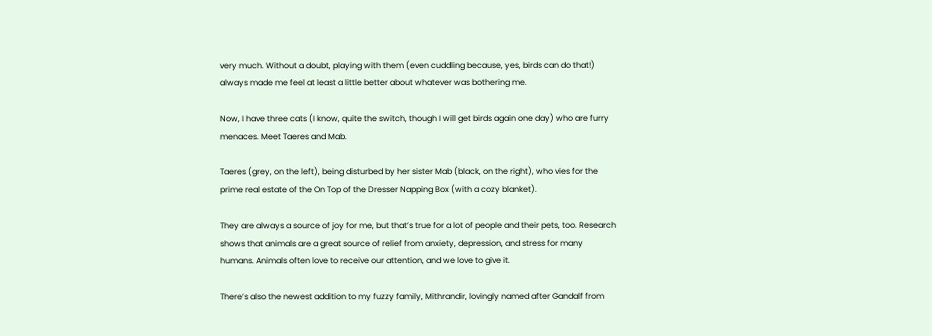very much. Without a doubt, playing with them (even cuddling because, yes, birds can do that!) always made me feel at least a little better about whatever was bothering me.

Now, I have three cats (I know, quite the switch, though I will get birds again one day) who are furry menaces. Meet Taeres and Mab.

Taeres (grey, on the left), being disturbed by her sister Mab (black, on the right), who vies for the prime real estate of the On Top of the Dresser Napping Box (with a cozy blanket).

They are always a source of joy for me, but that’s true for a lot of people and their pets, too. Research shows that animals are a great source of relief from anxiety, depression, and stress for many humans. Animals often love to receive our attention, and we love to give it.

There’s also the newest addition to my fuzzy family, Mithrandir, lovingly named after Gandalf from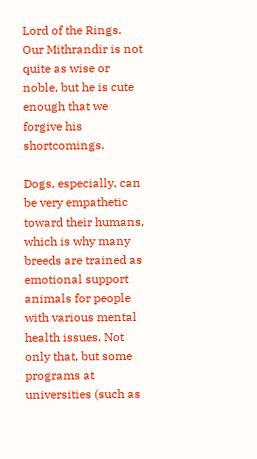Lord of the Rings. Our Mithrandir is not quite as wise or noble, but he is cute enough that we forgive his shortcomings.

Dogs, especially, can be very empathetic toward their humans, which is why many breeds are trained as emotional support animals for people with various mental health issues. Not only that, but some programs at universities (such as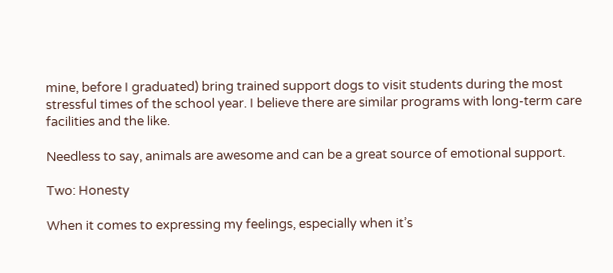mine, before I graduated) bring trained support dogs to visit students during the most stressful times of the school year. I believe there are similar programs with long-term care facilities and the like.

Needless to say, animals are awesome and can be a great source of emotional support.

Two: Honesty

When it comes to expressing my feelings, especially when it’s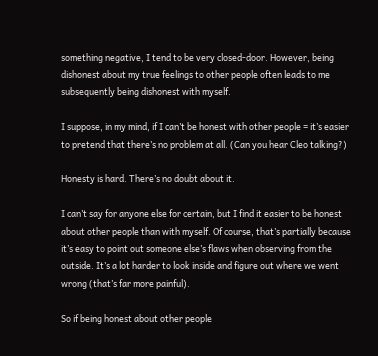something negative, I tend to be very closed-door. However, being dishonest about my true feelings to other people often leads to me subsequently being dishonest with myself.

I suppose, in my mind, if I can’t be honest with other people = it’s easier to pretend that there’s no problem at all. (Can you hear Cleo talking?)

Honesty is hard. There’s no doubt about it.

I can’t say for anyone else for certain, but I find it easier to be honest about other people than with myself. Of course, that’s partially because it’s easy to point out someone else’s flaws when observing from the outside. It’s a lot harder to look inside and figure out where we went wrong (that’s far more painful).

So if being honest about other people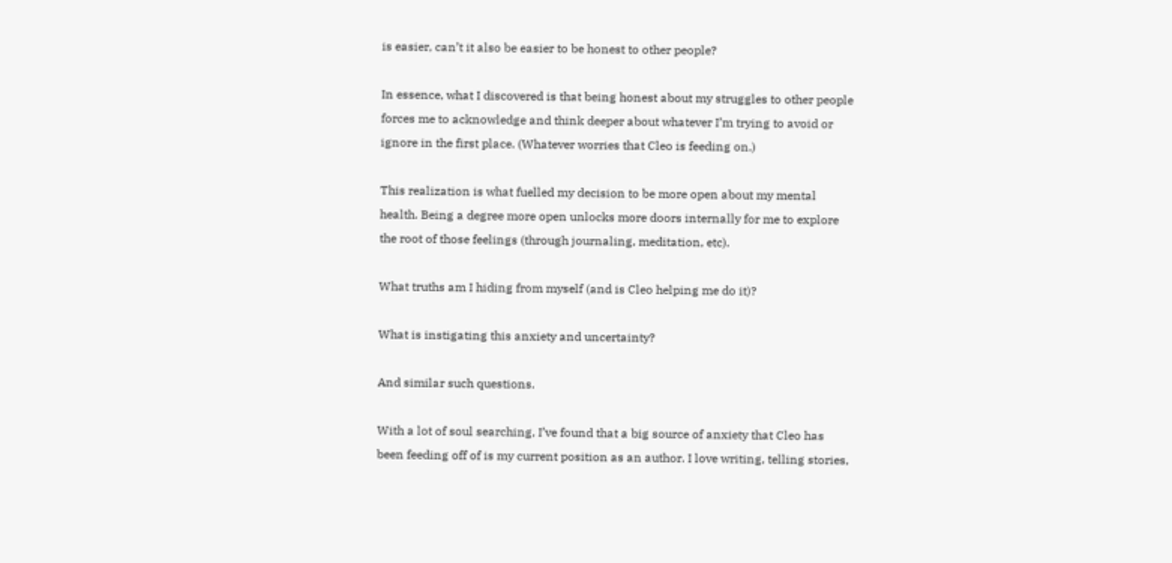is easier, can’t it also be easier to be honest to other people?

In essence, what I discovered is that being honest about my struggles to other people forces me to acknowledge and think deeper about whatever I’m trying to avoid or ignore in the first place. (Whatever worries that Cleo is feeding on.)

This realization is what fuelled my decision to be more open about my mental health. Being a degree more open unlocks more doors internally for me to explore the root of those feelings (through journaling, meditation, etc).

What truths am I hiding from myself (and is Cleo helping me do it)?

What is instigating this anxiety and uncertainty?

And similar such questions.

With a lot of soul searching, I’ve found that a big source of anxiety that Cleo has been feeding off of is my current position as an author. I love writing, telling stories,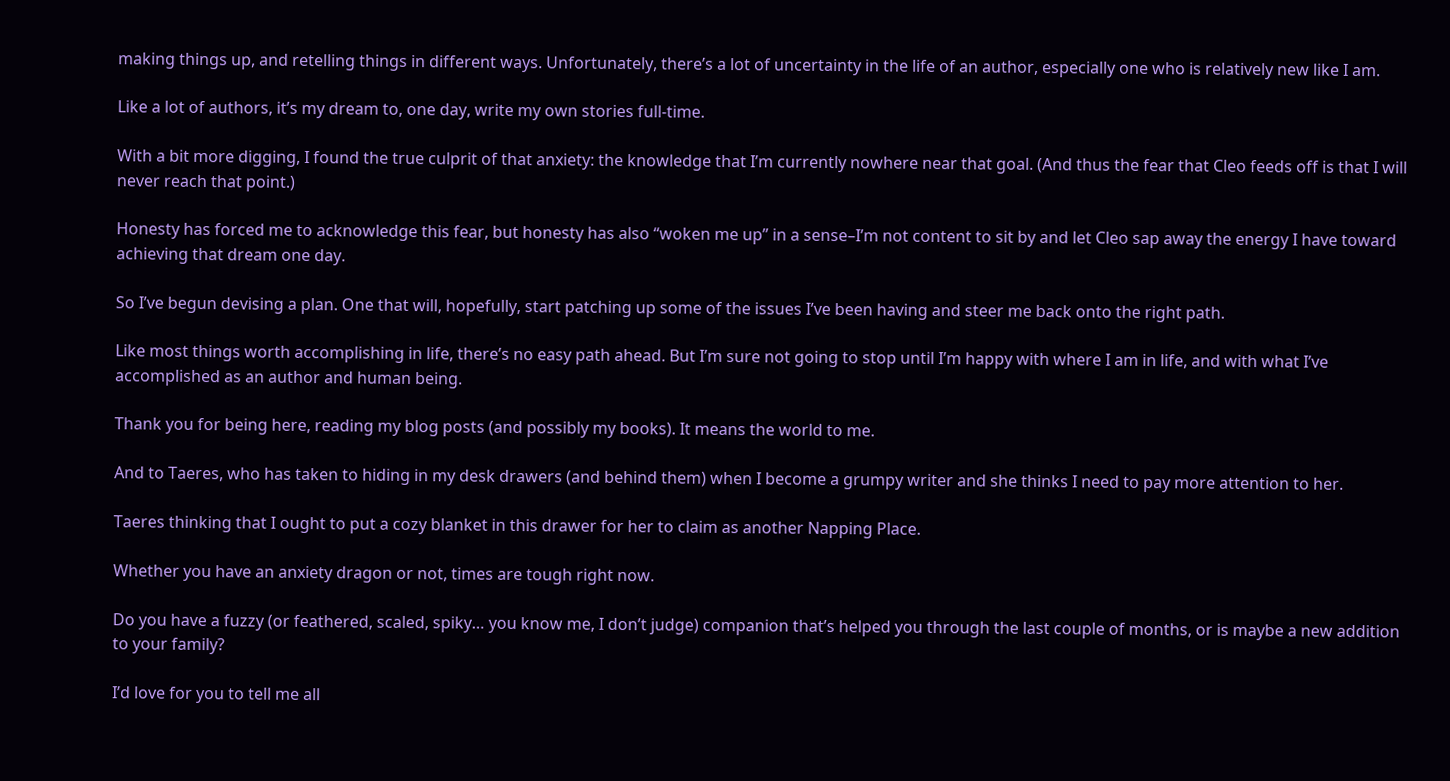making things up, and retelling things in different ways. Unfortunately, there’s a lot of uncertainty in the life of an author, especially one who is relatively new like I am.

Like a lot of authors, it’s my dream to, one day, write my own stories full-time.

With a bit more digging, I found the true culprit of that anxiety: the knowledge that I’m currently nowhere near that goal. (And thus the fear that Cleo feeds off is that I will never reach that point.)

Honesty has forced me to acknowledge this fear, but honesty has also “woken me up” in a sense–I’m not content to sit by and let Cleo sap away the energy I have toward achieving that dream one day.

So I’ve begun devising a plan. One that will, hopefully, start patching up some of the issues I’ve been having and steer me back onto the right path.

Like most things worth accomplishing in life, there’s no easy path ahead. But I’m sure not going to stop until I’m happy with where I am in life, and with what I’ve accomplished as an author and human being.

Thank you for being here, reading my blog posts (and possibly my books). It means the world to me.

And to Taeres, who has taken to hiding in my desk drawers (and behind them) when I become a grumpy writer and she thinks I need to pay more attention to her.

Taeres thinking that I ought to put a cozy blanket in this drawer for her to claim as another Napping Place.

Whether you have an anxiety dragon or not, times are tough right now.

Do you have a fuzzy (or feathered, scaled, spiky… you know me, I don’t judge) companion that’s helped you through the last couple of months, or is maybe a new addition to your family?

I’d love for you to tell me all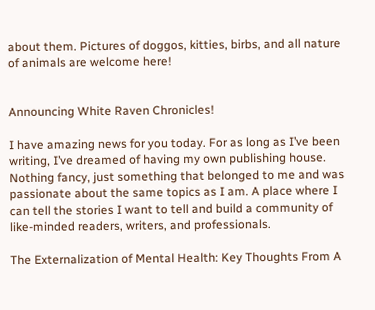about them. Pictures of doggos, kitties, birbs, and all nature of animals are welcome here!


Announcing White Raven Chronicles!

I have amazing news for you today. For as long as I’ve been writing, I’ve dreamed of having my own publishing house. Nothing fancy, just something that belonged to me and was passionate about the same topics as I am. A place where I can tell the stories I want to tell and build a community of like-minded readers, writers, and professionals.

The Externalization of Mental Health: Key Thoughts From A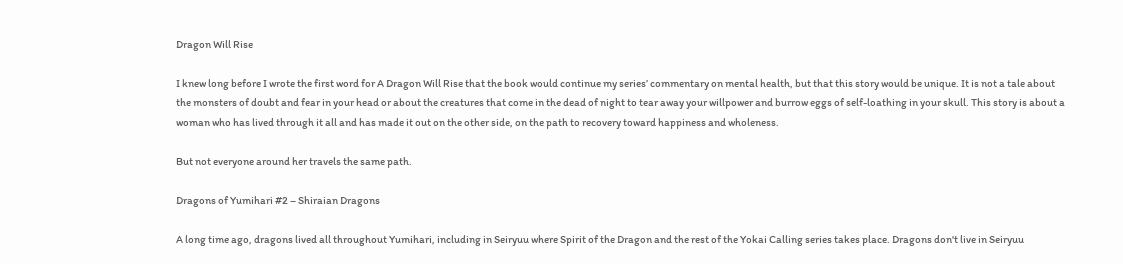Dragon Will Rise

I knew long before I wrote the first word for A Dragon Will Rise that the book would continue my series’ commentary on mental health, but that this story would be unique. It is not a tale about the monsters of doubt and fear in your head or about the creatures that come in the dead of night to tear away your willpower and burrow eggs of self-loathing in your skull. This story is about a woman who has lived through it all and has made it out on the other side, on the path to recovery toward happiness and wholeness.

But not everyone around her travels the same path.

Dragons of Yumihari #2 – Shiraian Dragons

A long time ago, dragons lived all throughout Yumihari, including in Seiryuu where Spirit of the Dragon and the rest of the Yokai Calling series takes place. Dragons don't live in Seiryuu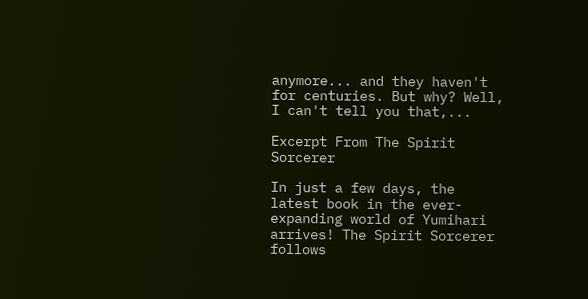anymore... and they haven't for centuries. But why? Well, I can't tell you that,...

Excerpt From The Spirit Sorcerer

In just a few days, the latest book in the ever-expanding world of Yumihari arrives! The Spirit Sorcerer follows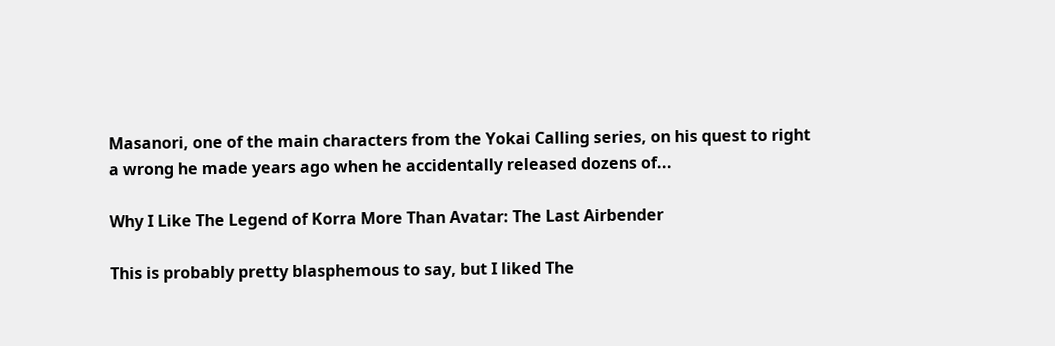Masanori, one of the main characters from the Yokai Calling series, on his quest to right a wrong he made years ago when he accidentally released dozens of...

Why I Like The Legend of Korra More Than Avatar: The Last Airbender

This is probably pretty blasphemous to say, but I liked The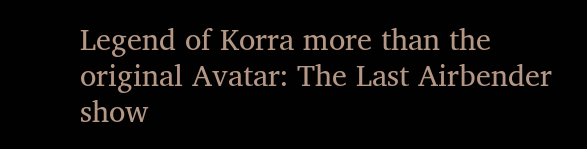Legend of Korra more than the original Avatar: The Last Airbender show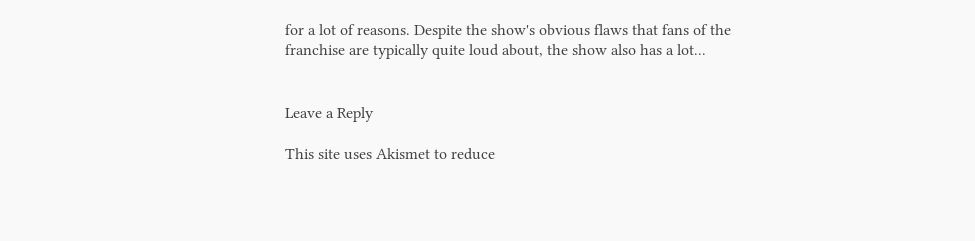for a lot of reasons. Despite the show's obvious flaws that fans of the franchise are typically quite loud about, the show also has a lot...


Leave a Reply

This site uses Akismet to reduce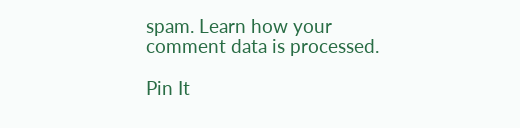spam. Learn how your comment data is processed.

Pin It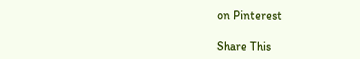on Pinterest

Share This